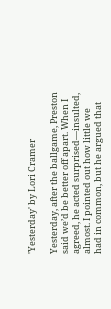'Yesterday' by Lori Cramer

Yesterday, after the ballgame, Preston said we’d be better off apart. When I agreed, he acted surprised—insulted, almost. I pointed out how little we had in common, but he argued that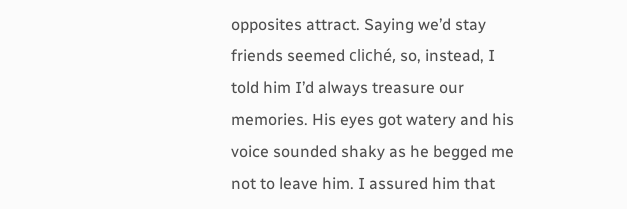opposites attract. Saying we’d stay friends seemed cliché, so, instead, I told him I’d always treasure our memories. His eyes got watery and his voice sounded shaky as he begged me not to leave him. I assured him that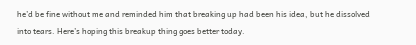he’d be fine without me and reminded him that breaking up had been his idea, but he dissolved into tears. Here’s hoping this breakup thing goes better today.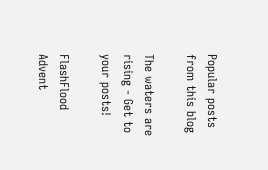Popular posts from this blog

The waters are rising - Get to your posts!

FlashFlood Advent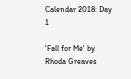Calendar 2018: Day 1

'Fall for Me' by Rhoda Greaves